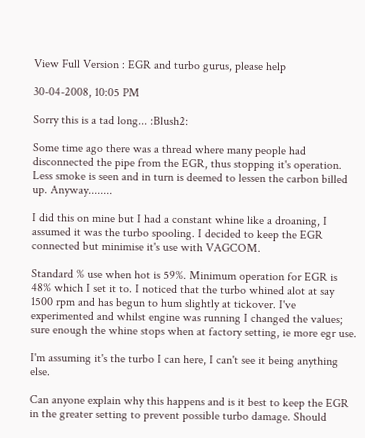View Full Version : EGR and turbo gurus, please help

30-04-2008, 10:05 PM

Sorry this is a tad long... :Blush2:

Some time ago there was a thread where many people had disconnected the pipe from the EGR, thus stopping it's operation. Less smoke is seen and in turn is deemed to lessen the carbon billed up. Anyway........

I did this on mine but I had a constant whine like a droaning, I assumed it was the turbo spooling. I decided to keep the EGR connected but minimise it's use with VAGCOM.

Standard % use when hot is 59%. Minimum operation for EGR is 48% which I set it to. I noticed that the turbo whined alot at say 1500 rpm and has begun to hum slightly at tickover. I've experimented and whilst engine was running I changed the values; sure enough the whine stops when at factory setting, ie more egr use.

I'm assuming it's the turbo I can here, I can't see it being anything else.

Can anyone explain why this happens and is it best to keep the EGR in the greater setting to prevent possible turbo damage. Should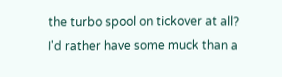the turbo spool on tickover at all? I'd rather have some muck than a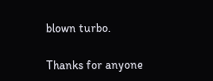blown turbo.

Thanks for anyone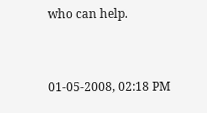who can help.


01-05-2008, 02:18 PM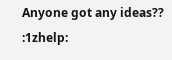Anyone got any ideas?? :1zhelp: